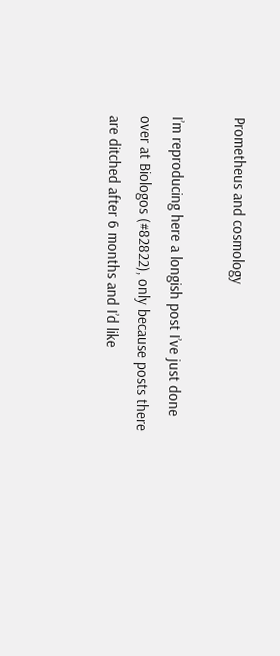Prometheus and cosmology

I’m reproducing here a longish post I’ve just done over at Biologos (#82822), only because posts there are ditched after 6 months and I’d like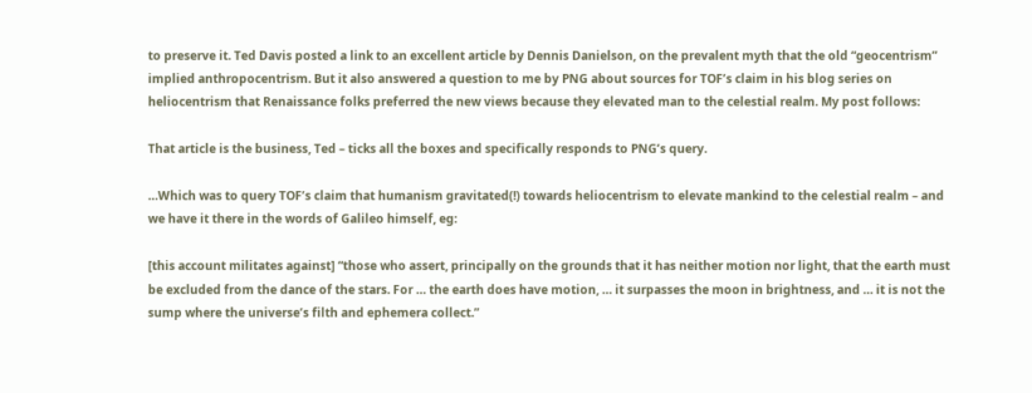to preserve it. Ted Davis posted a link to an excellent article by Dennis Danielson, on the prevalent myth that the old “geocentrism” implied anthropocentrism. But it also answered a question to me by PNG about sources for TOF’s claim in his blog series on heliocentrism that Renaissance folks preferred the new views because they elevated man to the celestial realm. My post follows:

That article is the business, Ted – ticks all the boxes and specifically responds to PNG’s query.

…Which was to query TOF’s claim that humanism gravitated(!) towards heliocentrism to elevate mankind to the celestial realm – and we have it there in the words of Galileo himself, eg:

[this account militates against] “those who assert, principally on the grounds that it has neither motion nor light, that the earth must be excluded from the dance of the stars. For … the earth does have motion, … it surpasses the moon in brightness, and … it is not the sump where the universe’s filth and ephemera collect.”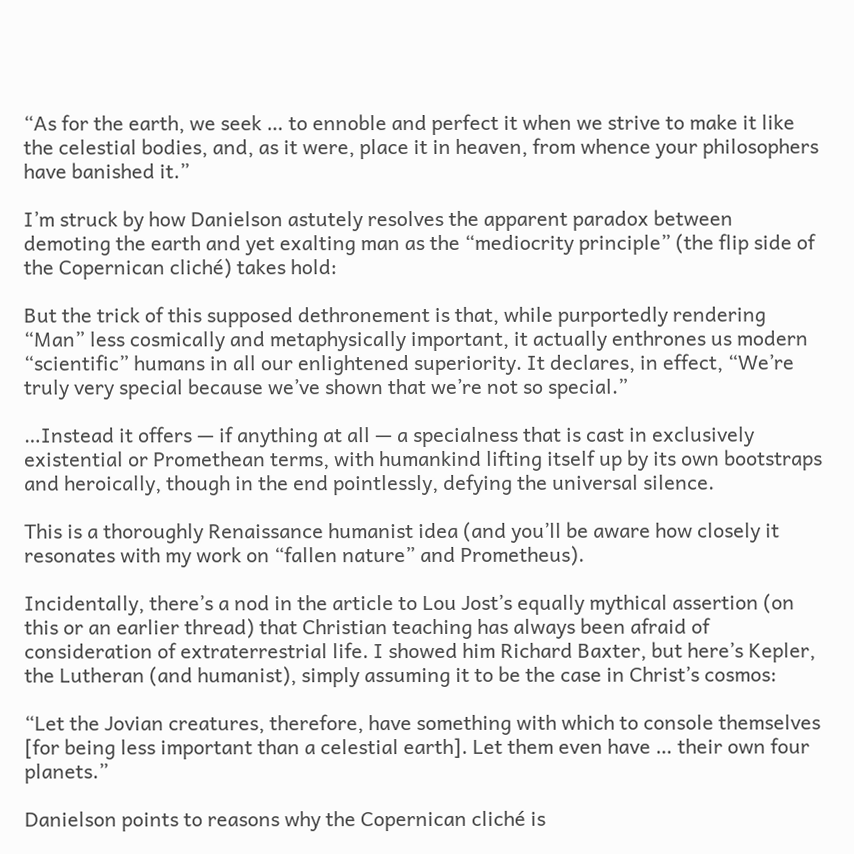“As for the earth, we seek … to ennoble and perfect it when we strive to make it like the celestial bodies, and, as it were, place it in heaven, from whence your philosophers have banished it.”

I’m struck by how Danielson astutely resolves the apparent paradox between demoting the earth and yet exalting man as the “mediocrity principle” (the flip side of the Copernican cliché) takes hold:

But the trick of this supposed dethronement is that, while purportedly rendering “Man” less cosmically and metaphysically important, it actually enthrones us modern “scientific” humans in all our enlightened superiority. It declares, in effect, “We’re truly very special because we’ve shown that we’re not so special.”

…Instead it offers — if anything at all — a specialness that is cast in exclusively existential or Promethean terms, with humankind lifting itself up by its own bootstraps and heroically, though in the end pointlessly, defying the universal silence.

This is a thoroughly Renaissance humanist idea (and you’ll be aware how closely it resonates with my work on “fallen nature” and Prometheus).

Incidentally, there’s a nod in the article to Lou Jost’s equally mythical assertion (on this or an earlier thread) that Christian teaching has always been afraid of consideration of extraterrestrial life. I showed him Richard Baxter, but here’s Kepler, the Lutheran (and humanist), simply assuming it to be the case in Christ’s cosmos:

“Let the Jovian creatures, therefore, have something with which to console themselves [for being less important than a celestial earth]. Let them even have … their own four planets.”

Danielson points to reasons why the Copernican cliché is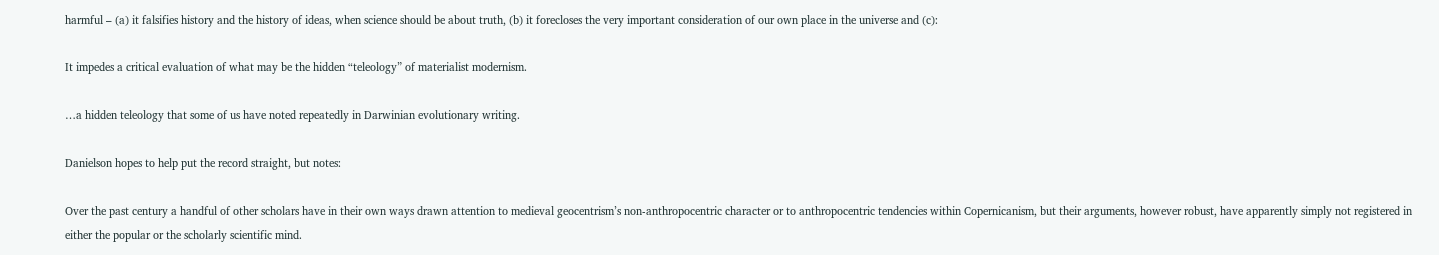harmful – (a) it falsifies history and the history of ideas, when science should be about truth, (b) it forecloses the very important consideration of our own place in the universe and (c):

It impedes a critical evaluation of what may be the hidden “teleology” of materialist modernism.

…a hidden teleology that some of us have noted repeatedly in Darwinian evolutionary writing.

Danielson hopes to help put the record straight, but notes:

Over the past century a handful of other scholars have in their own ways drawn attention to medieval geocentrism’s non-anthropocentric character or to anthropocentric tendencies within Copernicanism, but their arguments, however robust, have apparently simply not registered in either the popular or the scholarly scientific mind.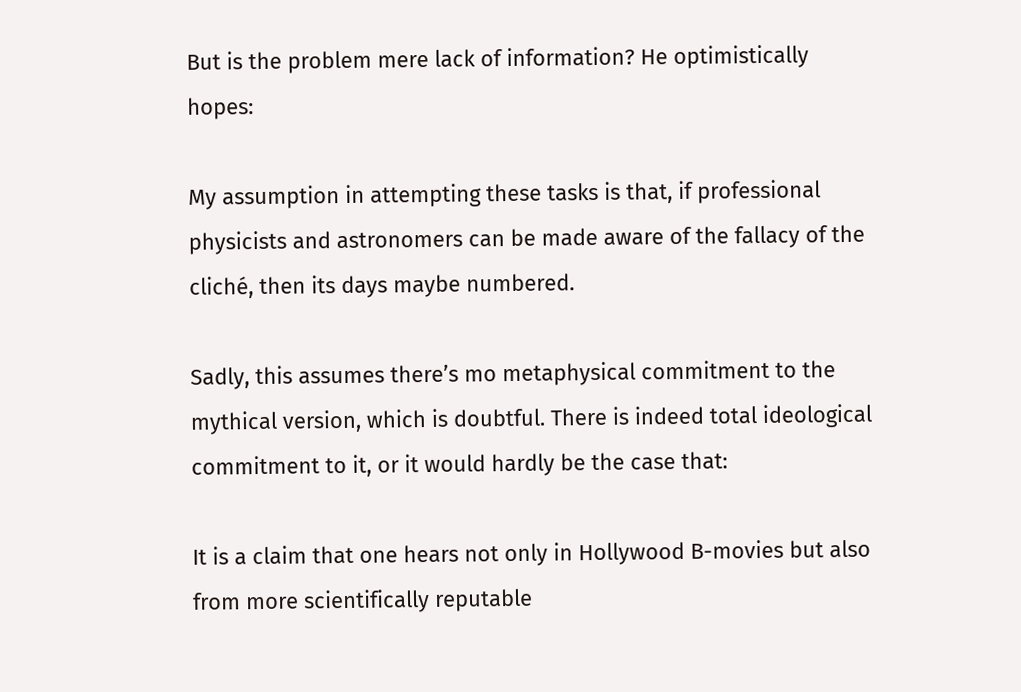But is the problem mere lack of information? He optimistically hopes:

My assumption in attempting these tasks is that, if professional physicists and astronomers can be made aware of the fallacy of the cliché, then its days maybe numbered.

Sadly, this assumes there’s mo metaphysical commitment to the mythical version, which is doubtful. There is indeed total ideological commitment to it, or it would hardly be the case that:

It is a claim that one hears not only in Hollywood B-movies but also from more scientifically reputable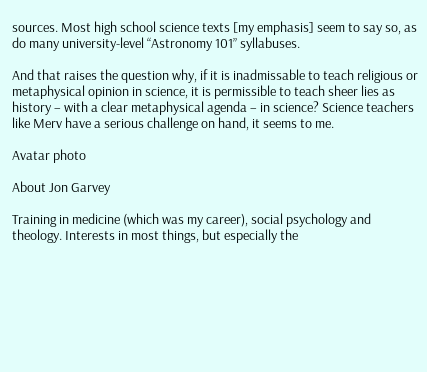sources. Most high school science texts [my emphasis] seem to say so, as do many university-level “Astronomy 101” syllabuses.

And that raises the question why, if it is inadmissable to teach religious or metaphysical opinion in science, it is permissible to teach sheer lies as history – with a clear metaphysical agenda – in science? Science teachers like Merv have a serious challenge on hand, it seems to me.

Avatar photo

About Jon Garvey

Training in medicine (which was my career), social psychology and theology. Interests in most things, but especially the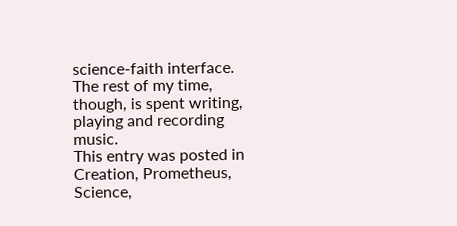science-faith interface. The rest of my time, though, is spent writing, playing and recording music.
This entry was posted in Creation, Prometheus, Science,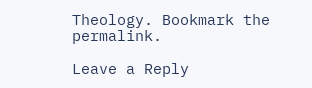Theology. Bookmark the permalink.

Leave a Reply